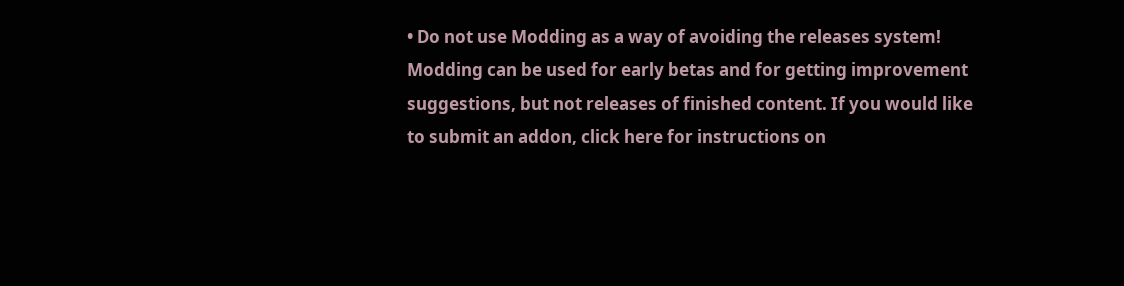• Do not use Modding as a way of avoiding the releases system! Modding can be used for early betas and for getting improvement suggestions, but not releases of finished content. If you would like to submit an addon, click here for instructions on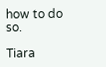how to do so.

Tiara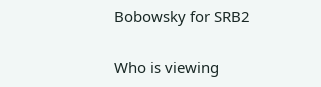Bobowsky for SRB2

Who is viewing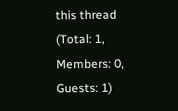this thread (Total: 1, Members: 0, Guests: 1)